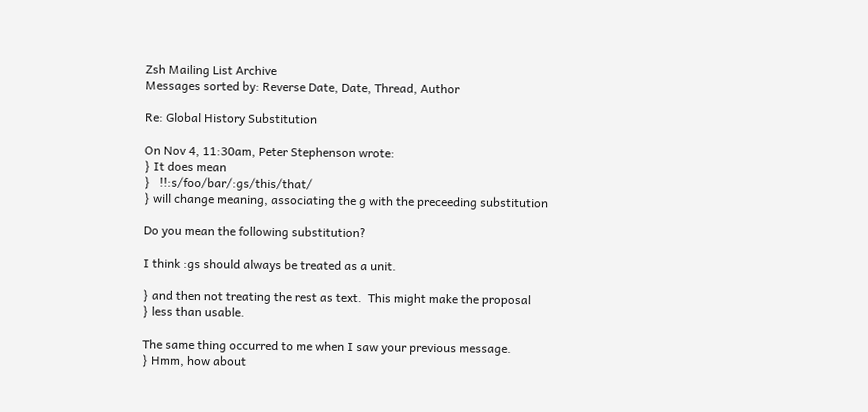Zsh Mailing List Archive
Messages sorted by: Reverse Date, Date, Thread, Author

Re: Global History Substitution

On Nov 4, 11:30am, Peter Stephenson wrote:
} It does mean
}   !!:s/foo/bar/:gs/this/that/
} will change meaning, associating the g with the preceeding substitution

Do you mean the following substitution?

I think :gs should always be treated as a unit.

} and then not treating the rest as text.  This might make the proposal
} less than usable.

The same thing occurred to me when I saw your previous message.
} Hmm, how about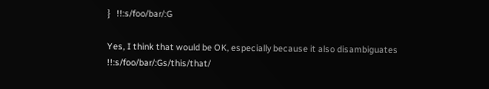}   !!:s/foo/bar/:G

Yes, I think that would be OK, especially because it also disambiguates
!!:s/foo/bar/:Gs/this/that/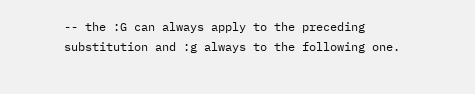-- the :G can always apply to the preceding
substitution and :g always to the following one.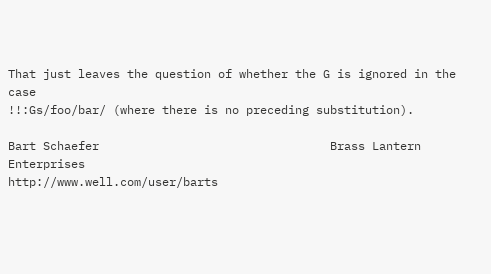That just leaves the question of whether the G is ignored in the case
!!:Gs/foo/bar/ (where there is no preceding substitution).

Bart Schaefer                                 Brass Lantern Enterprises
http://www.well.com/user/barts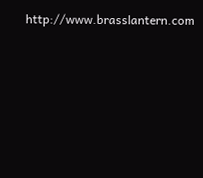http://www.brasslantern.com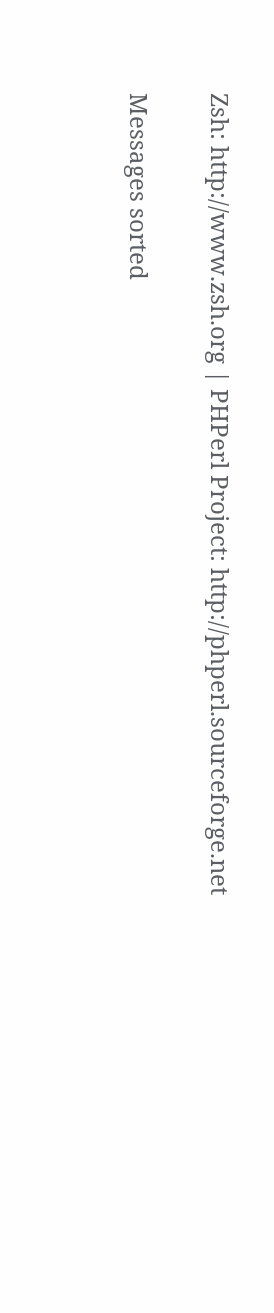Zsh: http://www.zsh.org | PHPerl Project: http://phperl.sourceforge.net

Messages sorted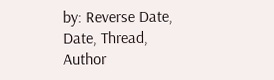by: Reverse Date, Date, Thread, Author